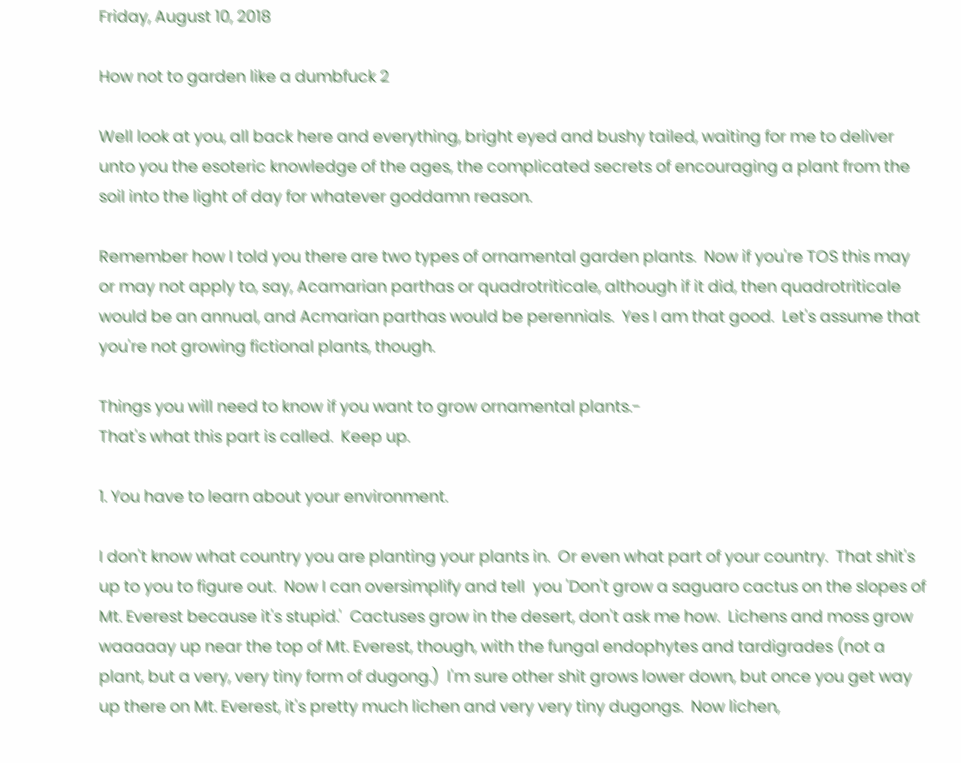Friday, August 10, 2018

How not to garden like a dumbfuck 2

Well look at you, all back here and everything, bright eyed and bushy tailed, waiting for me to deliver unto you the esoteric knowledge of the ages, the complicated secrets of encouraging a plant from the soil into the light of day for whatever goddamn reason.

Remember how I told you there are two types of ornamental garden plants.  Now if you're TOS this may or may not apply to, say, Acamarian parthas or quadrotriticale, although if it did, then quadrotriticale would be an annual, and Acmarian parthas would be perennials.  Yes I am that good.  Let's assume that you're not growing fictional plants, though.

Things you will need to know if you want to grow ornamental plants.-
That's what this part is called.  Keep up.

1. You have to learn about your environment.

I don't know what country you are planting your plants in.  Or even what part of your country.  That shit's up to you to figure out.  Now I can oversimplify and tell  you 'Don't grow a saguaro cactus on the slopes of Mt. Everest because it's stupid.'  Cactuses grow in the desert, don't ask me how.  Lichens and moss grow waaaaay up near the top of Mt. Everest, though, with the fungal endophytes and tardigrades (not a plant, but a very, very tiny form of dugong.)  I'm sure other shit grows lower down, but once you get way up there on Mt. Everest, it's pretty much lichen and very very tiny dugongs.  Now lichen,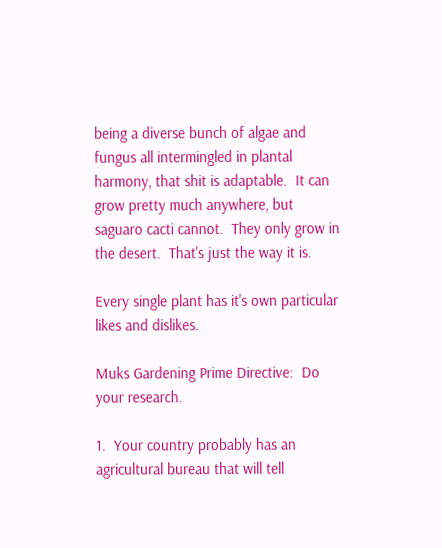being a diverse bunch of algae and fungus all intermingled in plantal harmony, that shit is adaptable.  It can grow pretty much anywhere, but saguaro cacti cannot.  They only grow in the desert.  That's just the way it is.

Every single plant has it's own particular likes and dislikes.

Muks Gardening Prime Directive:  Do your research.

1.  Your country probably has an agricultural bureau that will tell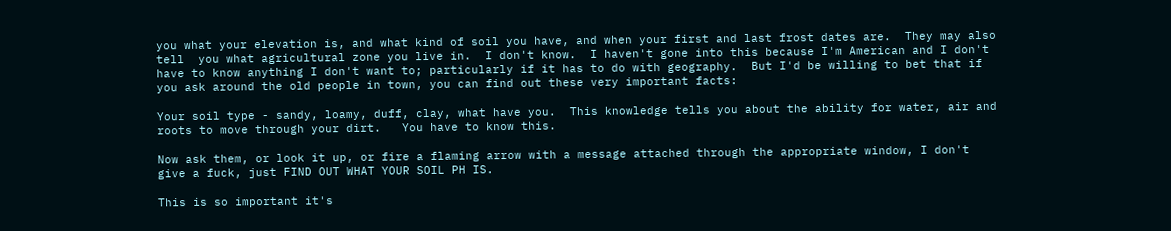you what your elevation is, and what kind of soil you have, and when your first and last frost dates are.  They may also tell  you what agricultural zone you live in.  I don't know.  I haven't gone into this because I'm American and I don't have to know anything I don't want to; particularly if it has to do with geography.  But I'd be willing to bet that if you ask around the old people in town, you can find out these very important facts:

Your soil type - sandy, loamy, duff, clay, what have you.  This knowledge tells you about the ability for water, air and roots to move through your dirt.   You have to know this.

Now ask them, or look it up, or fire a flaming arrow with a message attached through the appropriate window, I don't give a fuck, just FIND OUT WHAT YOUR SOIL PH IS.

This is so important it's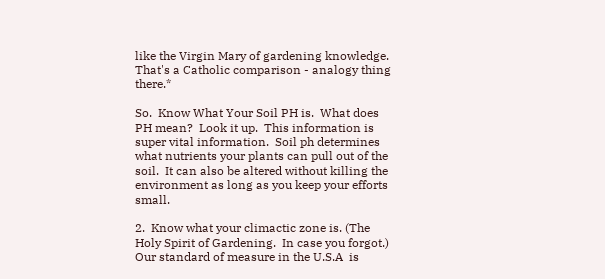like the Virgin Mary of gardening knowledge.  That's a Catholic comparison - analogy thing there.*

So.  Know What Your Soil PH is.  What does PH mean?  Look it up.  This information is super vital information.  Soil ph determines what nutrients your plants can pull out of the soil.  It can also be altered without killing the environment as long as you keep your efforts small.

2.  Know what your climactic zone is. (The Holy Spirit of Gardening.  In case you forgot.)  Our standard of measure in the U.S.A  is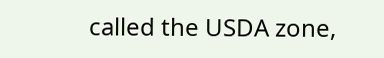called the USDA zone,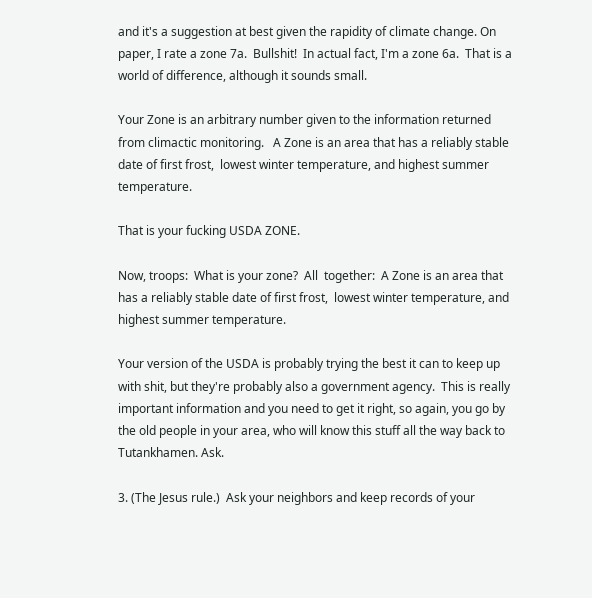and it's a suggestion at best given the rapidity of climate change. On paper, I rate a zone 7a.  Bullshit!  In actual fact, I'm a zone 6a.  That is a world of difference, although it sounds small.

Your Zone is an arbitrary number given to the information returned from climactic monitoring.   A Zone is an area that has a reliably stable date of first frost,  lowest winter temperature, and highest summer temperature.

That is your fucking USDA ZONE.

Now, troops:  What is your zone?  All  together:  A Zone is an area that has a reliably stable date of first frost,  lowest winter temperature, and highest summer temperature.

Your version of the USDA is probably trying the best it can to keep up with shit, but they're probably also a government agency.  This is really important information and you need to get it right, so again, you go by the old people in your area, who will know this stuff all the way back to Tutankhamen. Ask.

3. (The Jesus rule.)  Ask your neighbors and keep records of your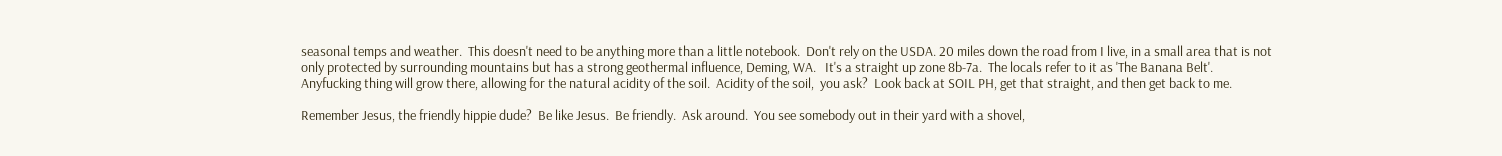seasonal temps and weather.  This doesn't need to be anything more than a little notebook.  Don't rely on the USDA. 20 miles down the road from I live, in a small area that is not only protected by surrounding mountains but has a strong geothermal influence, Deming, WA.   It's a straight up zone 8b-7a.  The locals refer to it as 'The Banana Belt'.  Anyfucking thing will grow there, allowing for the natural acidity of the soil.  Acidity of the soil,  you ask?  Look back at SOIL PH, get that straight, and then get back to me.

Remember Jesus, the friendly hippie dude?  Be like Jesus.  Be friendly.  Ask around.  You see somebody out in their yard with a shovel,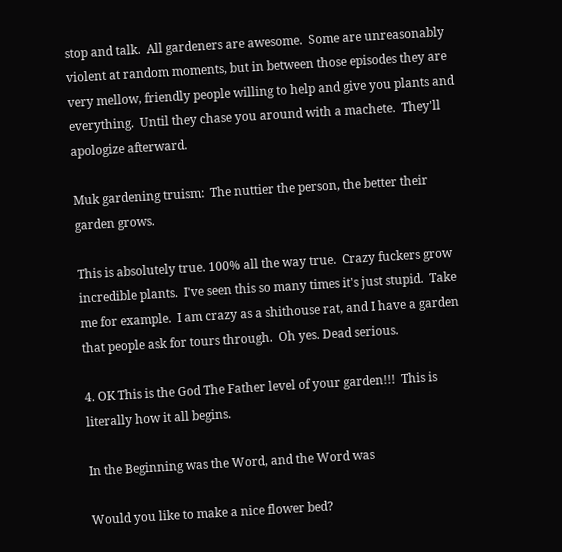stop and talk.  All gardeners are awesome.  Some are unreasonably violent at random moments, but in between those episodes they are very mellow, friendly people willing to help and give you plants and everything.  Until they chase you around with a machete.  They'll apologize afterward.

Muk gardening truism:  The nuttier the person, the better their garden grows.

This is absolutely true. 100% all the way true.  Crazy fuckers grow incredible plants.  I've seen this so many times it's just stupid.  Take me for example.  I am crazy as a shithouse rat, and I have a garden that people ask for tours through.  Oh yes. Dead serious.

4. OK This is the God The Father level of your garden!!!  This is literally how it all begins.

In the Beginning was the Word, and the Word was

Would you like to make a nice flower bed?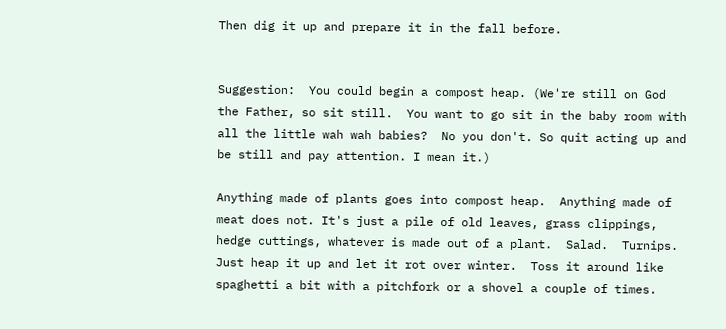Then dig it up and prepare it in the fall before.


Suggestion:  You could begin a compost heap. (We're still on God the Father, so sit still.  You want to go sit in the baby room with all the little wah wah babies?  No you don't. So quit acting up and be still and pay attention. I mean it.)

Anything made of plants goes into compost heap.  Anything made of meat does not. It's just a pile of old leaves, grass clippings, hedge cuttings, whatever is made out of a plant.  Salad.  Turnips.  Just heap it up and let it rot over winter.  Toss it around like spaghetti a bit with a pitchfork or a shovel a couple of times.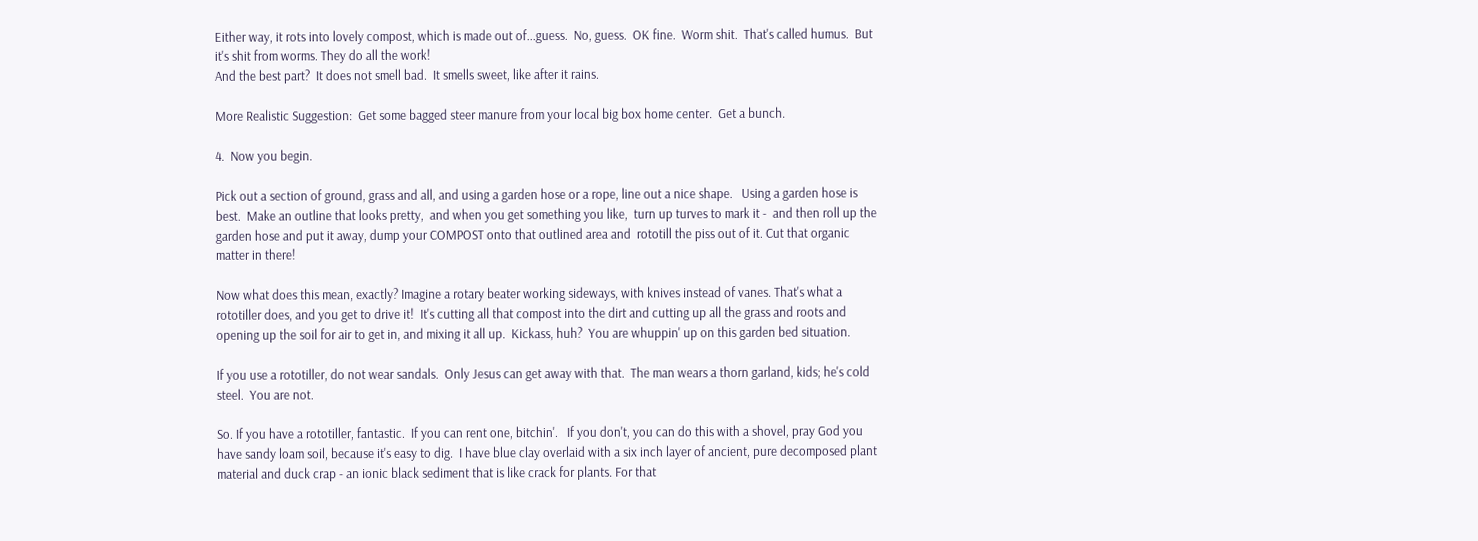Either way, it rots into lovely compost, which is made out of...guess.  No, guess.  OK fine.  Worm shit.  That's called humus.  But it's shit from worms. They do all the work!
And the best part?  It does not smell bad.  It smells sweet, like after it rains.

More Realistic Suggestion:  Get some bagged steer manure from your local big box home center.  Get a bunch.

4.  Now you begin.

Pick out a section of ground, grass and all, and using a garden hose or a rope, line out a nice shape.   Using a garden hose is best.  Make an outline that looks pretty,  and when you get something you like,  turn up turves to mark it -  and then roll up the garden hose and put it away, dump your COMPOST onto that outlined area and  rototill the piss out of it. Cut that organic matter in there!

Now what does this mean, exactly? Imagine a rotary beater working sideways, with knives instead of vanes. That's what a rototiller does, and you get to drive it!  It's cutting all that compost into the dirt and cutting up all the grass and roots and opening up the soil for air to get in, and mixing it all up.  Kickass, huh?  You are whuppin' up on this garden bed situation.

If you use a rototiller, do not wear sandals.  Only Jesus can get away with that.  The man wears a thorn garland, kids; he's cold steel.  You are not.

So. If you have a rototiller, fantastic.  If you can rent one, bitchin'.   If you don't, you can do this with a shovel, pray God you have sandy loam soil, because it's easy to dig.  I have blue clay overlaid with a six inch layer of ancient, pure decomposed plant material and duck crap - an ionic black sediment that is like crack for plants. For that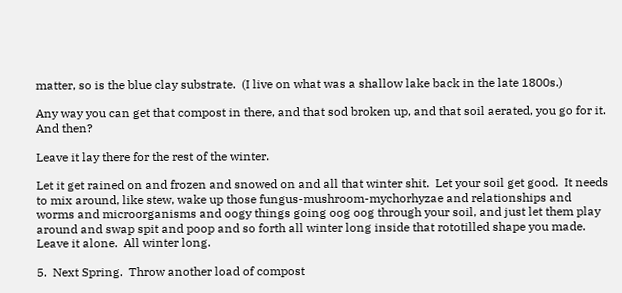matter, so is the blue clay substrate.  (I live on what was a shallow lake back in the late 1800s.)

Any way you can get that compost in there, and that sod broken up, and that soil aerated, you go for it.  And then?

Leave it lay there for the rest of the winter.

Let it get rained on and frozen and snowed on and all that winter shit.  Let your soil get good.  It needs to mix around, like stew, wake up those fungus-mushroom-mychorhyzae and relationships and worms and microorganisms and oogy things going oog oog through your soil, and just let them play around and swap spit and poop and so forth all winter long inside that rototilled shape you made. Leave it alone.  All winter long.

5.  Next Spring.  Throw another load of compost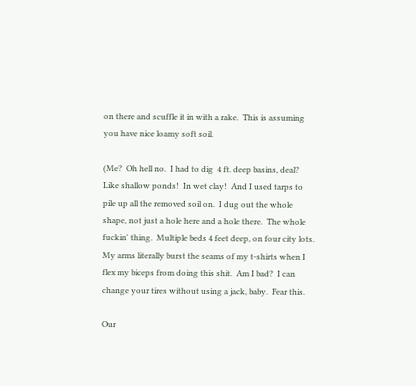on there and scuffle it in with a rake.  This is assuming you have nice loamy soft soil.

(Me?  Oh hell no.  I had to dig  4 ft. deep basins, deal?  Like shallow ponds!  In wet clay!  And I used tarps to pile up all the removed soil on.  I dug out the whole shape, not just a hole here and a hole there.  The whole fuckin' thing.  Multiple beds 4 feet deep, on four city lots.  My arms literally burst the seams of my t-shirts when I flex my biceps from doing this shit.  Am I bad?  I can change your tires without using a jack, baby.  Fear this.

Our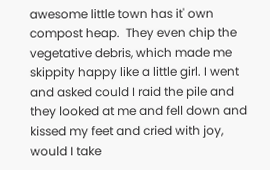awesome little town has it' own compost heap.  They even chip the vegetative debris, which made me skippity happy like a little girl. I went and asked could I raid the pile and they looked at me and fell down and kissed my feet and cried with joy, would I take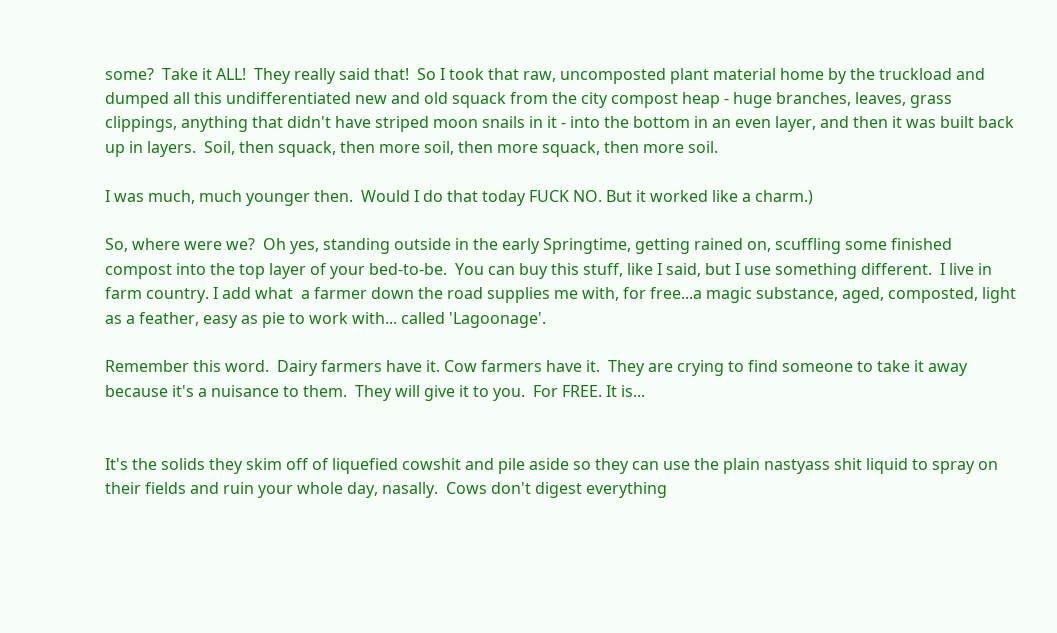some?  Take it ALL!  They really said that!  So I took that raw, uncomposted plant material home by the truckload and dumped all this undifferentiated new and old squack from the city compost heap - huge branches, leaves, grass clippings, anything that didn't have striped moon snails in it - into the bottom in an even layer, and then it was built back up in layers.  Soil, then squack, then more soil, then more squack, then more soil.

I was much, much younger then.  Would I do that today FUCK NO. But it worked like a charm.)

So, where were we?  Oh yes, standing outside in the early Springtime, getting rained on, scuffling some finished compost into the top layer of your bed-to-be.  You can buy this stuff, like I said, but I use something different.  I live in farm country. I add what  a farmer down the road supplies me with, for free...a magic substance, aged, composted, light as a feather, easy as pie to work with... called 'Lagoonage'.

Remember this word.  Dairy farmers have it. Cow farmers have it.  They are crying to find someone to take it away because it's a nuisance to them.  They will give it to you.  For FREE. It is...


It's the solids they skim off of liquefied cowshit and pile aside so they can use the plain nastyass shit liquid to spray on their fields and ruin your whole day, nasally.  Cows don't digest everything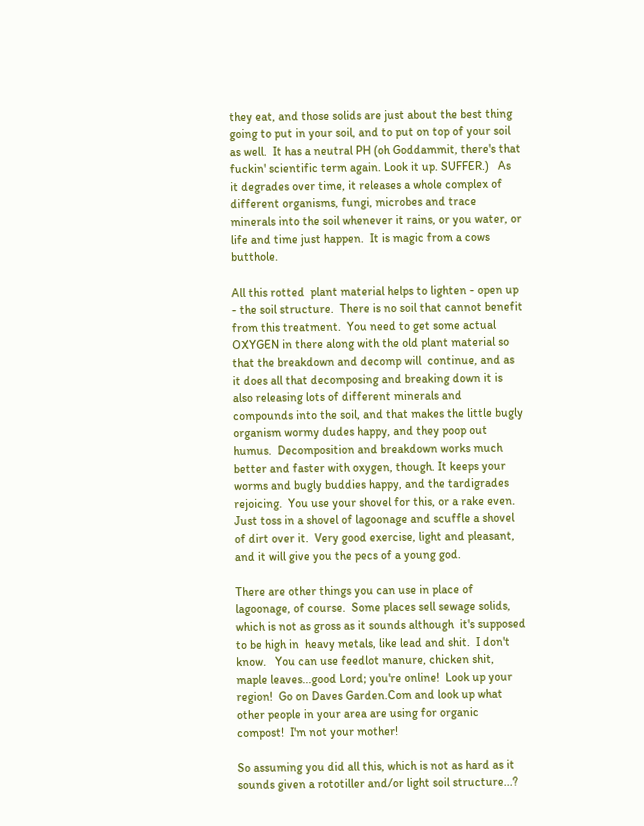they eat, and those solids are just about the best thing going to put in your soil, and to put on top of your soil as well.  It has a neutral PH (oh Goddammit, there's that fuckin' scientific term again. Look it up. SUFFER.)   As it degrades over time, it releases a whole complex of different organisms, fungi, microbes and trace minerals into the soil whenever it rains, or you water, or life and time just happen.  It is magic from a cows butthole.

All this rotted  plant material helps to lighten - open up - the soil structure.  There is no soil that cannot benefit from this treatment.  You need to get some actual OXYGEN in there along with the old plant material so that the breakdown and decomp will  continue, and as it does all that decomposing and breaking down it is also releasing lots of different minerals and compounds into the soil, and that makes the little bugly organism wormy dudes happy, and they poop out humus.  Decomposition and breakdown works much better and faster with oxygen, though. It keeps your worms and bugly buddies happy, and the tardigrades rejoicing.  You use your shovel for this, or a rake even.  Just toss in a shovel of lagoonage and scuffle a shovel of dirt over it.  Very good exercise, light and pleasant, and it will give you the pecs of a young god.

There are other things you can use in place of lagoonage, of course.  Some places sell sewage solids, which is not as gross as it sounds although  it's supposed to be high in  heavy metals, like lead and shit.  I don't know.   You can use feedlot manure, chicken shit, maple leaves...good Lord; you're online!  Look up your region!  Go on Daves Garden.Com and look up what other people in your area are using for organic compost!  I'm not your mother!

So assuming you did all this, which is not as hard as it sounds given a rototiller and/or light soil structure...?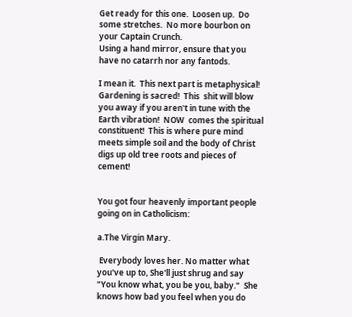Get ready for this one.  Loosen up.  Do some stretches.  No more bourbon on your Captain Crunch.
Using a hand mirror, ensure that you have no catarrh nor any fantods.

I mean it.  This next part is metaphysical!  Gardening is sacred!  This  shit will blow you away if you aren't in tune with the Earth vibration!  NOW  comes the spiritual constituent!  This is where pure mind meets simple soil and the body of Christ digs up old tree roots and pieces of cement!


You got four heavenly important people going on in Catholicism:

a.The Virgin Mary.

 Everybody loves her. No matter what you've up to, She'll just shrug and say "You know what, you be you, baby."  She knows how bad you feel when you do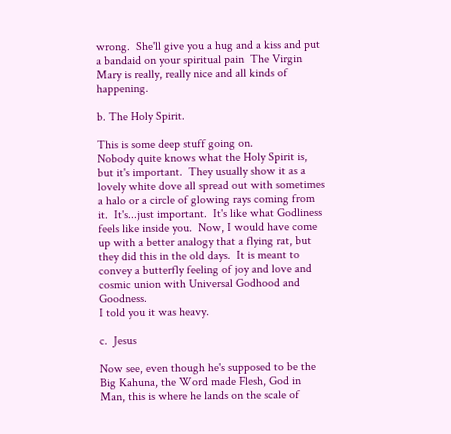wrong.  She'll give you a hug and a kiss and put a bandaid on your spiritual pain  The Virgin Mary is really, really nice and all kinds of happening.

b. The Holy Spirit.

This is some deep stuff going on.
Nobody quite knows what the Holy Spirit is, but it's important.  They usually show it as a lovely white dove all spread out with sometimes a halo or a circle of glowing rays coming from it.  It's...just important.  It's like what Godliness feels like inside you.  Now, I would have come up with a better analogy that a flying rat, but they did this in the old days.  It is meant to convey a butterfly feeling of joy and love and cosmic union with Universal Godhood and Goodness.
I told you it was heavy.

c.  Jesus

Now see, even though he's supposed to be the Big Kahuna, the Word made Flesh, God in Man, this is where he lands on the scale of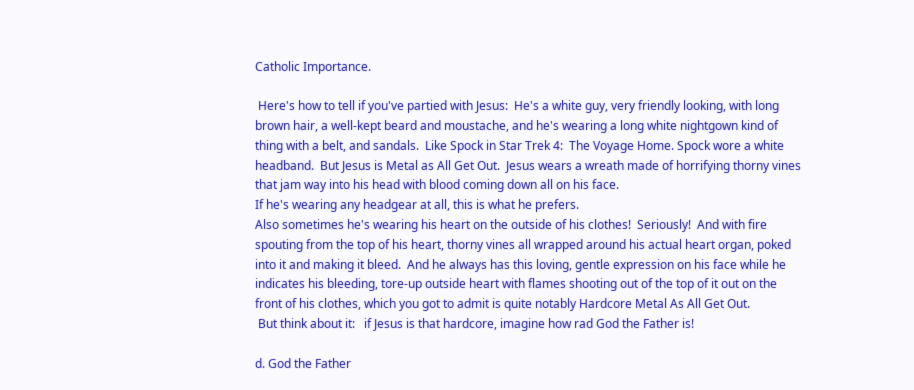Catholic Importance.

 Here's how to tell if you've partied with Jesus:  He's a white guy, very friendly looking, with long brown hair, a well-kept beard and moustache, and he's wearing a long white nightgown kind of thing with a belt, and sandals.  Like Spock in Star Trek 4:  The Voyage Home. Spock wore a white headband.  But Jesus is Metal as All Get Out.  Jesus wears a wreath made of horrifying thorny vines that jam way into his head with blood coming down all on his face.
If he's wearing any headgear at all, this is what he prefers.
Also sometimes he's wearing his heart on the outside of his clothes!  Seriously!  And with fire spouting from the top of his heart, thorny vines all wrapped around his actual heart organ, poked into it and making it bleed.  And he always has this loving, gentle expression on his face while he indicates his bleeding, tore-up outside heart with flames shooting out of the top of it out on the front of his clothes, which you got to admit is quite notably Hardcore Metal As All Get Out.
 But think about it:   if Jesus is that hardcore, imagine how rad God the Father is!

d. God the Father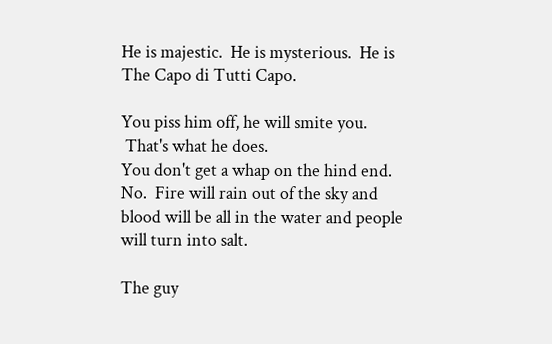He is majestic.  He is mysterious.  He is The Capo di Tutti Capo.

You piss him off, he will smite you.
 That's what he does.
You don't get a whap on the hind end. No.  Fire will rain out of the sky and blood will be all in the water and people will turn into salt.

The guy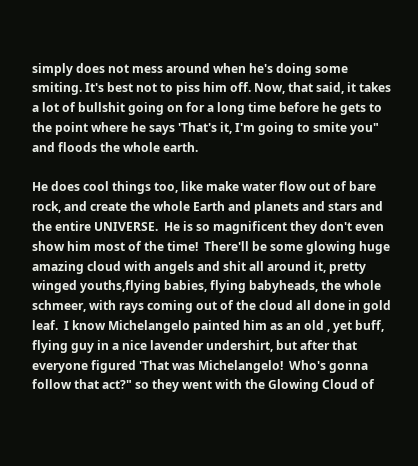simply does not mess around when he's doing some smiting. It's best not to piss him off. Now, that said, it takes a lot of bullshit going on for a long time before he gets to the point where he says 'That's it, I'm going to smite you" and floods the whole earth.

He does cool things too, like make water flow out of bare rock, and create the whole Earth and planets and stars and the entire UNIVERSE.  He is so magnificent they don't even show him most of the time!  There'll be some glowing huge amazing cloud with angels and shit all around it, pretty winged youths,flying babies, flying babyheads, the whole schmeer, with rays coming out of the cloud all done in gold leaf.  I know Michelangelo painted him as an old , yet buff, flying guy in a nice lavender undershirt, but after that everyone figured 'That was Michelangelo!  Who's gonna follow that act?" so they went with the Glowing Cloud of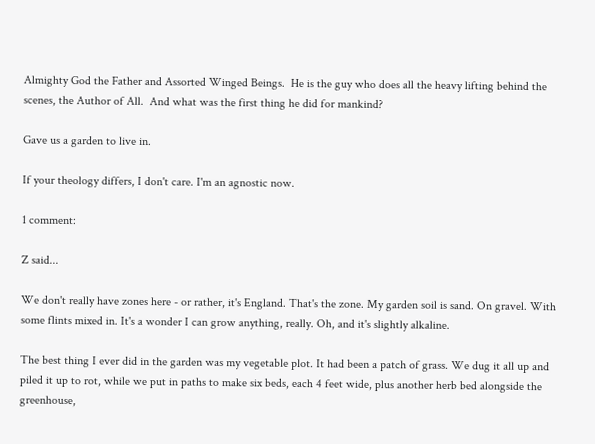Almighty God the Father and Assorted Winged Beings.  He is the guy who does all the heavy lifting behind the scenes, the Author of All.  And what was the first thing he did for mankind?

Gave us a garden to live in.

If your theology differs, I don't care. I'm an agnostic now.

1 comment:

Z said...

We don't really have zones here - or rather, it's England. That's the zone. My garden soil is sand. On gravel. With some flints mixed in. It's a wonder I can grow anything, really. Oh, and it's slightly alkaline.

The best thing I ever did in the garden was my vegetable plot. It had been a patch of grass. We dug it all up and piled it up to rot, while we put in paths to make six beds, each 4 feet wide, plus another herb bed alongside the greenhouse,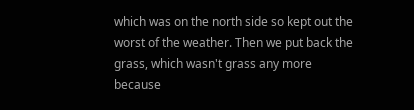which was on the north side so kept out the worst of the weather. Then we put back the grass, which wasn't grass any more because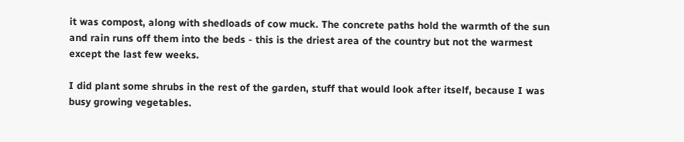it was compost, along with shedloads of cow muck. The concrete paths hold the warmth of the sun and rain runs off them into the beds - this is the driest area of the country but not the warmest except the last few weeks.

I did plant some shrubs in the rest of the garden, stuff that would look after itself, because I was busy growing vegetables.